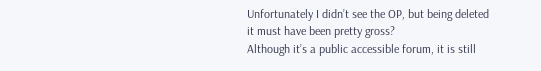Unfortunately I didn’t see the OP, but being deleted it must have been pretty gross?
Although it’s a public accessible forum, it is still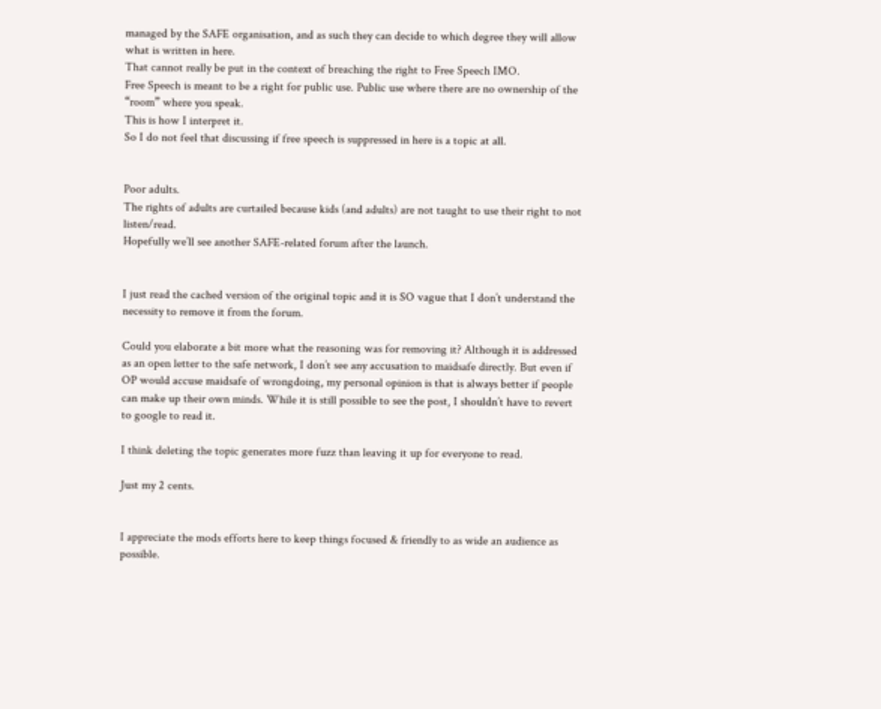managed by the SAFE organisation, and as such they can decide to which degree they will allow what is written in here.
That cannot really be put in the context of breaching the right to Free Speech IMO.
Free Speech is meant to be a right for public use. Public use where there are no ownership of the “room” where you speak.
This is how I interpret it.
So I do not feel that discussing if free speech is suppressed in here is a topic at all.


Poor adults.
The rights of adults are curtailed because kids (and adults) are not taught to use their right to not listen/read.
Hopefully we’ll see another SAFE-related forum after the launch.


I just read the cached version of the original topic and it is SO vague that I don’t understand the necessity to remove it from the forum.

Could you elaborate a bit more what the reasoning was for removing it? Although it is addressed as an open letter to the safe network, I don’t see any accusation to maidsafe directly. But even if OP would accuse maidsafe of wrongdoing, my personal opinion is that is always better if people can make up their own minds. While it is still possible to see the post, I shouldn’t have to revert to google to read it.

I think deleting the topic generates more fuzz than leaving it up for everyone to read.

Just my 2 cents.


I appreciate the mods efforts here to keep things focused & friendly to as wide an audience as possible.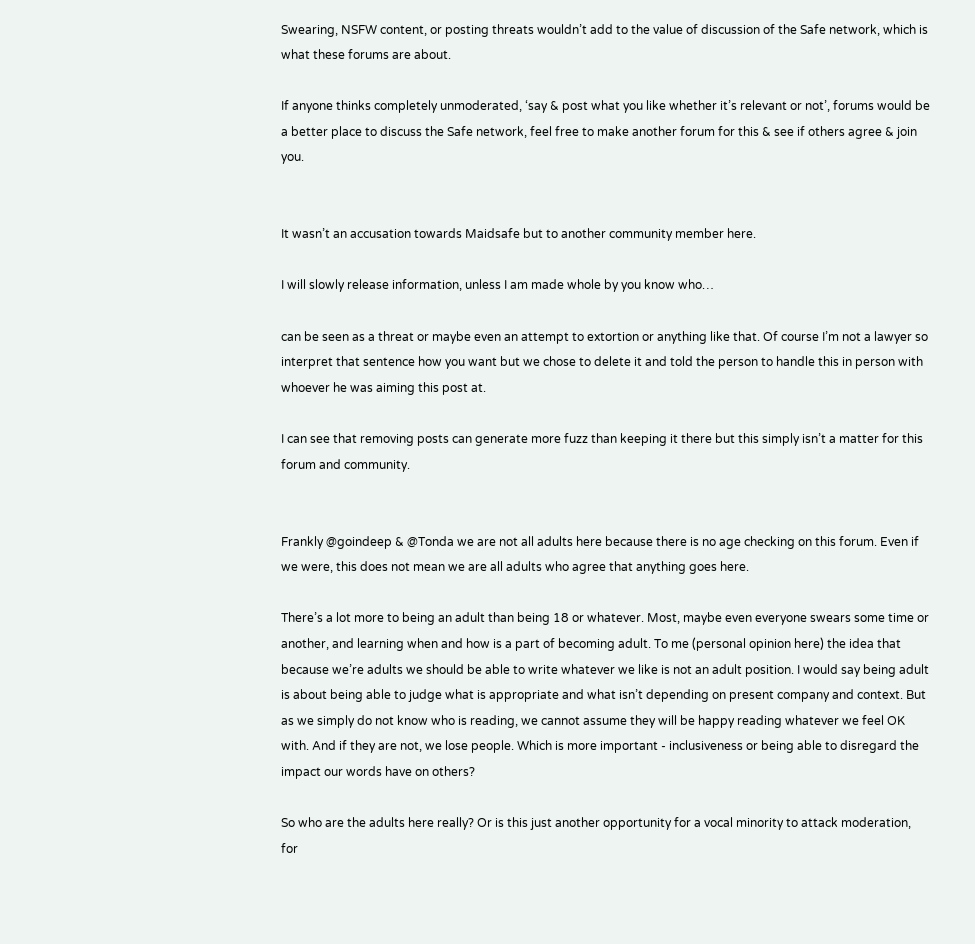Swearing, NSFW content, or posting threats wouldn’t add to the value of discussion of the Safe network, which is what these forums are about.

If anyone thinks completely unmoderated, ‘say & post what you like whether it’s relevant or not’, forums would be a better place to discuss the Safe network, feel free to make another forum for this & see if others agree & join you.


It wasn’t an accusation towards Maidsafe but to another community member here.

I will slowly release information, unless I am made whole by you know who…

can be seen as a threat or maybe even an attempt to extortion or anything like that. Of course I’m not a lawyer so interpret that sentence how you want but we chose to delete it and told the person to handle this in person with whoever he was aiming this post at.

I can see that removing posts can generate more fuzz than keeping it there but this simply isn’t a matter for this forum and community.


Frankly @goindeep & @Tonda we are not all adults here because there is no age checking on this forum. Even if we were, this does not mean we are all adults who agree that anything goes here.

There’s a lot more to being an adult than being 18 or whatever. Most, maybe even everyone swears some time or another, and learning when and how is a part of becoming adult. To me (personal opinion here) the idea that because we’re adults we should be able to write whatever we like is not an adult position. I would say being adult is about being able to judge what is appropriate and what isn’t depending on present company and context. But as we simply do not know who is reading, we cannot assume they will be happy reading whatever we feel OK with. And if they are not, we lose people. Which is more important - inclusiveness or being able to disregard the impact our words have on others?

So who are the adults here really? Or is this just another opportunity for a vocal minority to attack moderation, for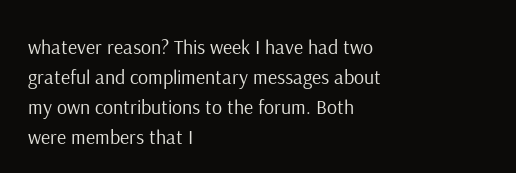whatever reason? This week I have had two grateful and complimentary messages about my own contributions to the forum. Both were members that I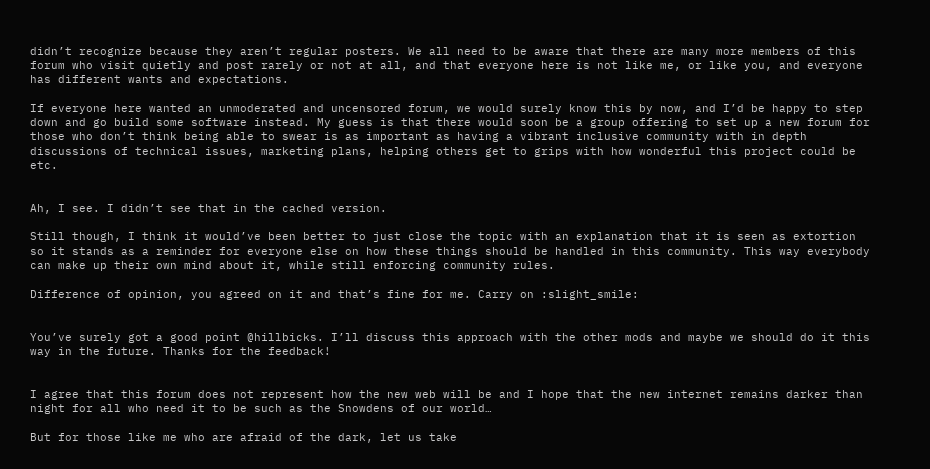didn’t recognize because they aren’t regular posters. We all need to be aware that there are many more members of this forum who visit quietly and post rarely or not at all, and that everyone here is not like me, or like you, and everyone has different wants and expectations.

If everyone here wanted an unmoderated and uncensored forum, we would surely know this by now, and I’d be happy to step down and go build some software instead. My guess is that there would soon be a group offering to set up a new forum for those who don’t think being able to swear is as important as having a vibrant inclusive community with in depth discussions of technical issues, marketing plans, helping others get to grips with how wonderful this project could be etc.


Ah, I see. I didn’t see that in the cached version.

Still though, I think it would’ve been better to just close the topic with an explanation that it is seen as extortion so it stands as a reminder for everyone else on how these things should be handled in this community. This way everybody can make up their own mind about it, while still enforcing community rules.

Difference of opinion, you agreed on it and that’s fine for me. Carry on :slight_smile:


You’ve surely got a good point @hillbicks. I’ll discuss this approach with the other mods and maybe we should do it this way in the future. Thanks for the feedback!


I agree that this forum does not represent how the new web will be and I hope that the new internet remains darker than night for all who need it to be such as the Snowdens of our world…

But for those like me who are afraid of the dark, let us take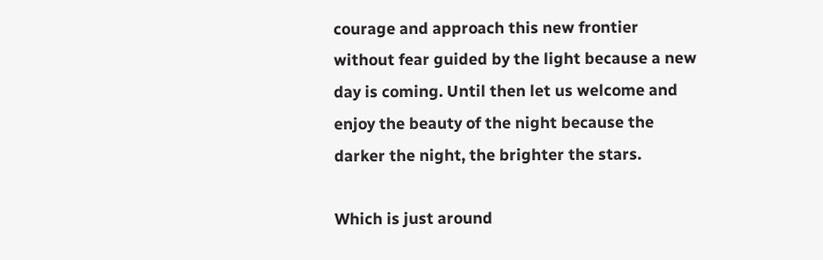courage and approach this new frontier without fear guided by the light because a new day is coming. Until then let us welcome and enjoy the beauty of the night because the darker the night, the brighter the stars.

Which is just around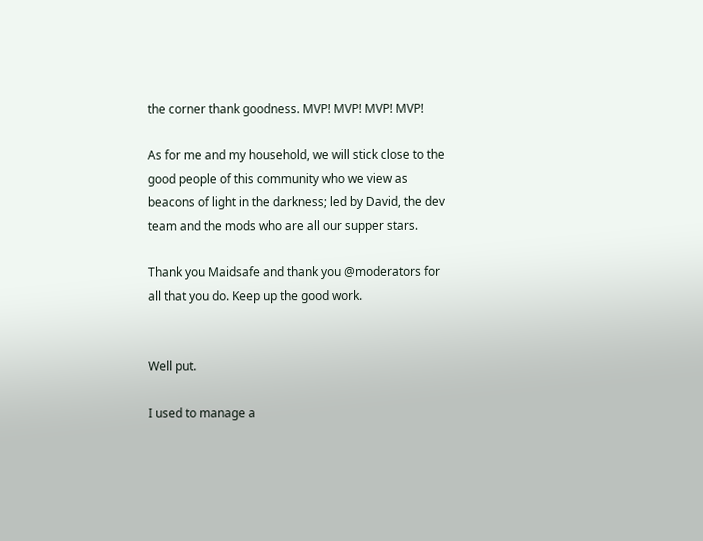the corner thank goodness. MVP! MVP! MVP! MVP!

As for me and my household, we will stick close to the good people of this community who we view as beacons of light in the darkness; led by David, the dev team and the mods who are all our supper stars.

Thank you Maidsafe and thank you @moderators for all that you do. Keep up the good work.


Well put.

I used to manage a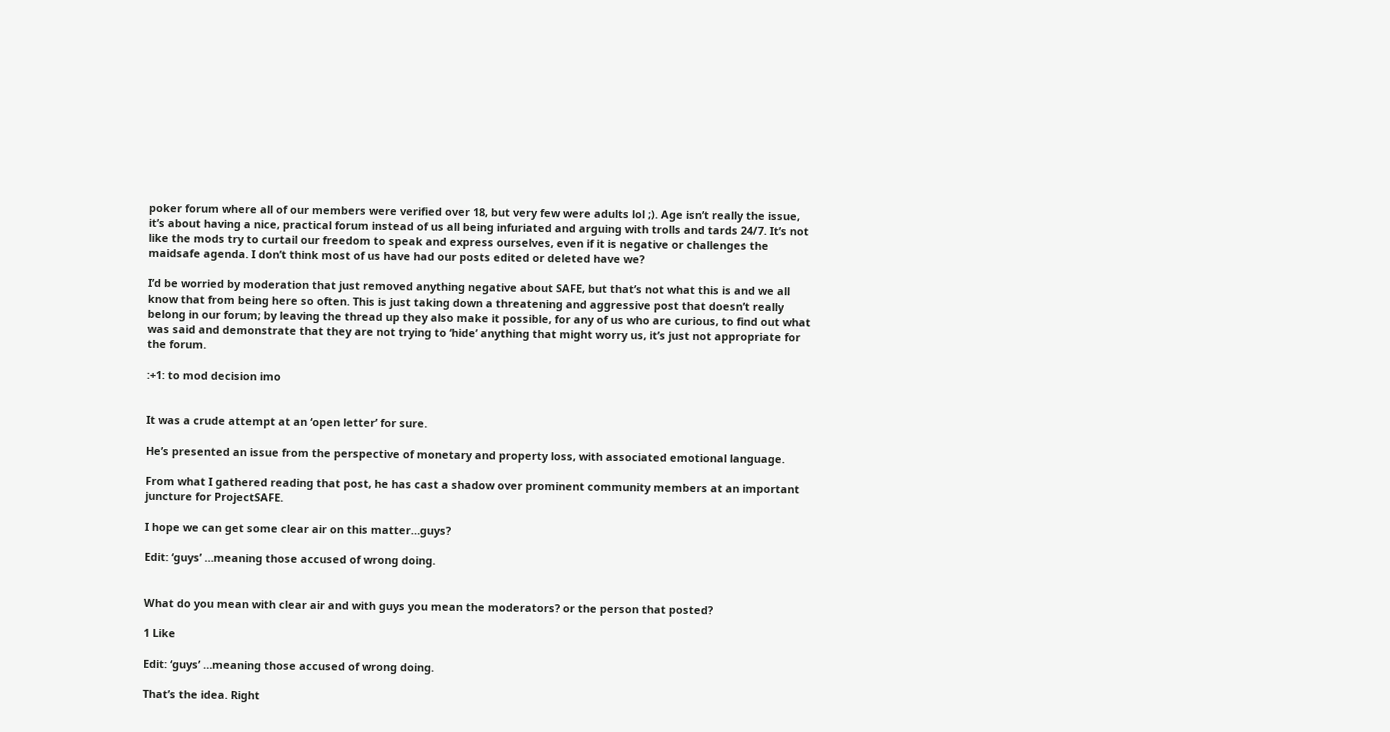poker forum where all of our members were verified over 18, but very few were adults lol ;). Age isn’t really the issue, it’s about having a nice, practical forum instead of us all being infuriated and arguing with trolls and tards 24/7. It’s not like the mods try to curtail our freedom to speak and express ourselves, even if it is negative or challenges the maidsafe agenda. I don’t think most of us have had our posts edited or deleted have we?

I’d be worried by moderation that just removed anything negative about SAFE, but that’s not what this is and we all know that from being here so often. This is just taking down a threatening and aggressive post that doesn’t really belong in our forum; by leaving the thread up they also make it possible, for any of us who are curious, to find out what was said and demonstrate that they are not trying to ‘hide’ anything that might worry us, it’s just not appropriate for the forum.

:+1: to mod decision imo


It was a crude attempt at an ‘open letter’ for sure.

He’s presented an issue from the perspective of monetary and property loss, with associated emotional language.

From what I gathered reading that post, he has cast a shadow over prominent community members at an important juncture for ProjectSAFE.

I hope we can get some clear air on this matter…guys?

Edit: ‘guys’ …meaning those accused of wrong doing.


What do you mean with clear air and with guys you mean the moderators? or the person that posted?

1 Like

Edit: ‘guys’ …meaning those accused of wrong doing.

That’s the idea. Right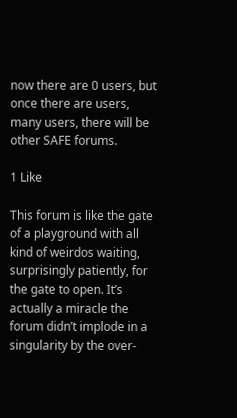now there are 0 users, but once there are users, many users, there will be other SAFE forums.

1 Like

This forum is like the gate of a playground with all kind of weirdos waiting, surprisingly patiently, for the gate to open. It’s actually a miracle the forum didn’t implode in a singularity by the over-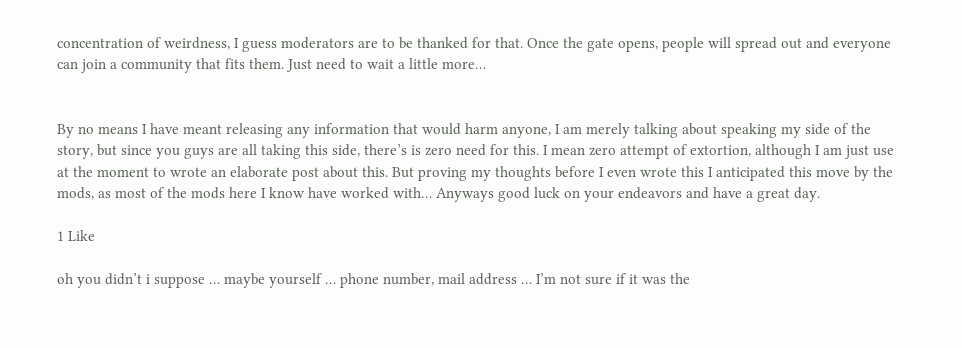concentration of weirdness, I guess moderators are to be thanked for that. Once the gate opens, people will spread out and everyone can join a community that fits them. Just need to wait a little more…


By no means I have meant releasing any information that would harm anyone, I am merely talking about speaking my side of the story, but since you guys are all taking this side, there’s is zero need for this. I mean zero attempt of extortion, although I am just use at the moment to wrote an elaborate post about this. But proving my thoughts before I even wrote this I anticipated this move by the mods, as most of the mods here I know have worked with… Anyways good luck on your endeavors and have a great day.

1 Like

oh you didn’t i suppose … maybe yourself … phone number, mail address … I’m not sure if it was the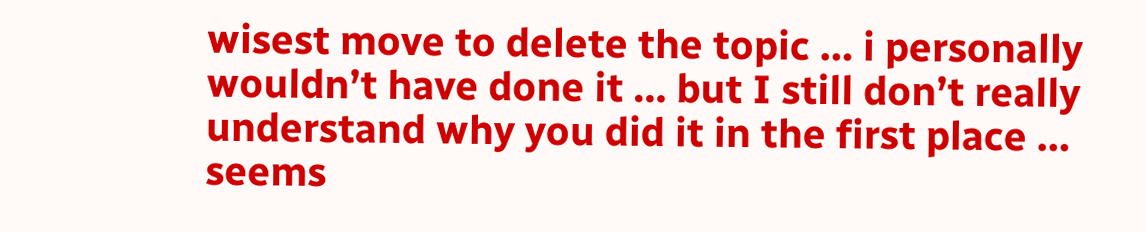wisest move to delete the topic … i personally wouldn’t have done it … but I still don’t really understand why you did it in the first place … seems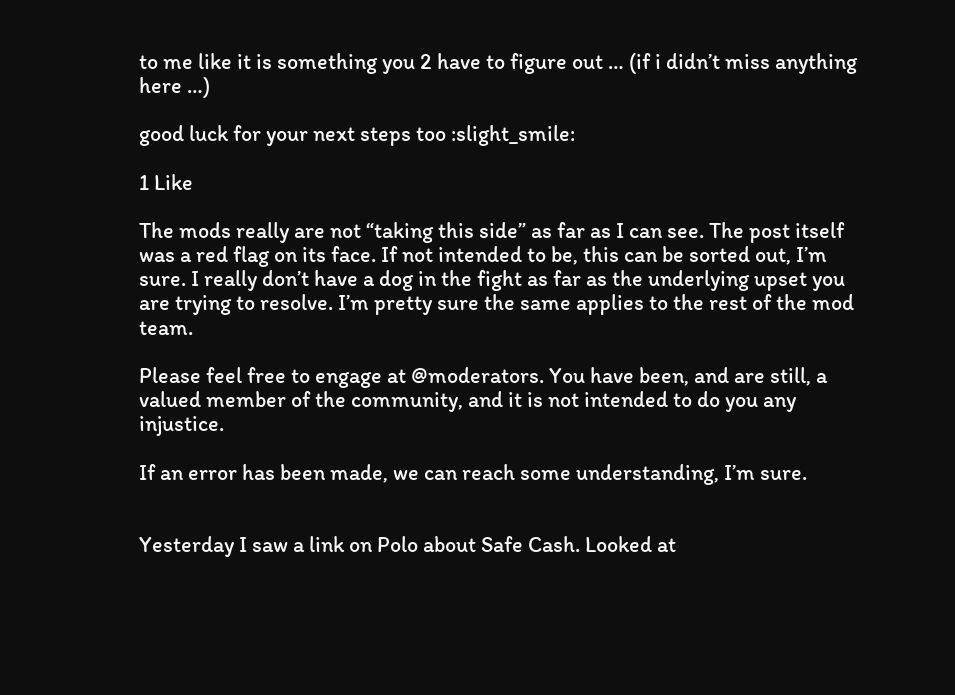to me like it is something you 2 have to figure out … (if i didn’t miss anything here …)

good luck for your next steps too :slight_smile:

1 Like

The mods really are not “taking this side” as far as I can see. The post itself was a red flag on its face. If not intended to be, this can be sorted out, I’m sure. I really don’t have a dog in the fight as far as the underlying upset you are trying to resolve. I’m pretty sure the same applies to the rest of the mod team.

Please feel free to engage at @moderators. You have been, and are still, a valued member of the community, and it is not intended to do you any injustice.

If an error has been made, we can reach some understanding, I’m sure.


Yesterday I saw a link on Polo about Safe Cash. Looked at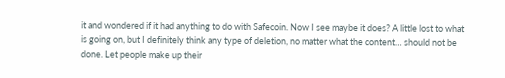it and wondered if it had anything to do with Safecoin. Now I see maybe it does? A little lost to what is going on, but I definitely think any type of deletion, no matter what the content… should not be done. Let people make up their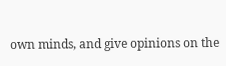own minds, and give opinions on the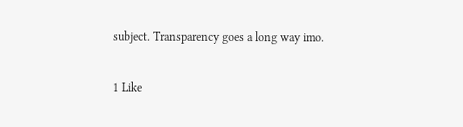subject. Transparency goes a long way imo.

1 Like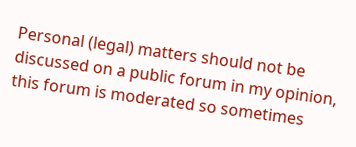Personal (legal) matters should not be discussed on a public forum in my opinion, this forum is moderated so sometimes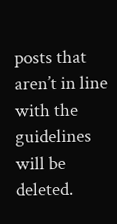posts that aren’t in line with the guidelines will be deleted.